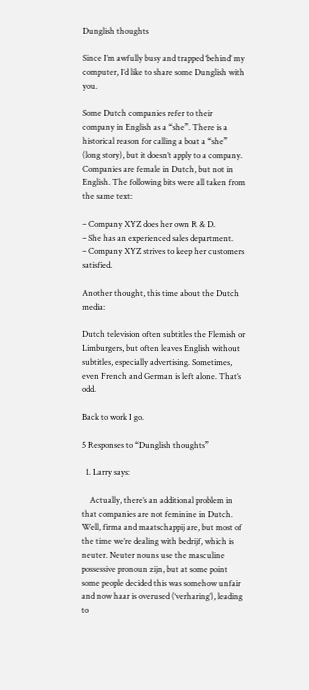Dunglish thoughts

Since I’m awfully busy and trapped ‘behind’ my computer, I’d like to share some Dunglish with you.

Some Dutch companies refer to their company in English as a “she”. There is a historical reason for calling a boat a “she” (long story), but it doesn’t apply to a company. Companies are female in Dutch, but not in English. The following bits were all taken from the same text:

– Company XYZ does her own R & D.
– She has an experienced sales department.
– Company XYZ strives to keep her customers satisfied.

Another thought, this time about the Dutch media:

Dutch television often subtitles the Flemish or Limburgers, but often leaves English without subtitles, especially advertising. Sometimes, even French and German is left alone. That’s odd.

Back to work I go.

5 Responses to “Dunglish thoughts”

  1. Larry says:

    Actually, there’s an additional problem in that companies are not feminine in Dutch. Well, firma and maatschappij are, but most of the time we’re dealing with bedrijf, which is neuter. Neuter nouns use the masculine possessive pronoun zijn, but at some point some people decided this was somehow unfair and now haar is overused (‘verharing’), leading to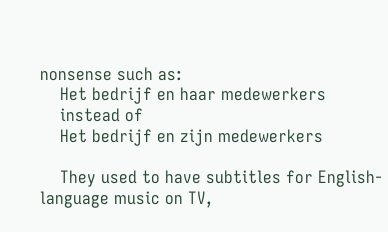nonsense such as:
    Het bedrijf en haar medewerkers
    instead of
    Het bedrijf en zijn medewerkers

    They used to have subtitles for English-language music on TV,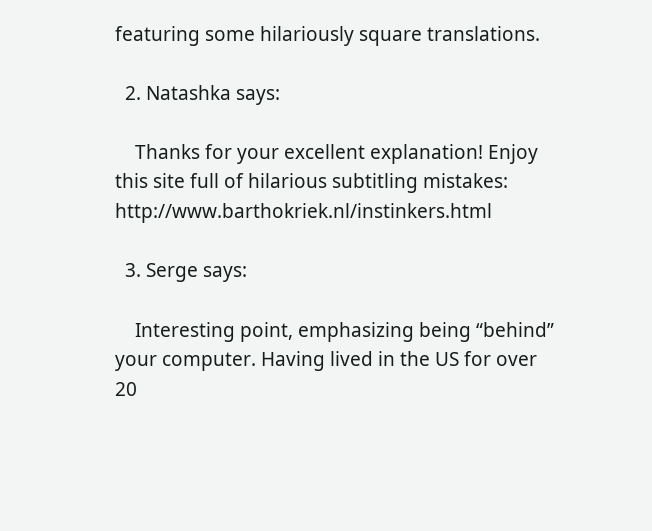featuring some hilariously square translations.

  2. Natashka says:

    Thanks for your excellent explanation! Enjoy this site full of hilarious subtitling mistakes: http://www.barthokriek.nl/instinkers.html

  3. Serge says:

    Interesting point, emphasizing being “behind” your computer. Having lived in the US for over 20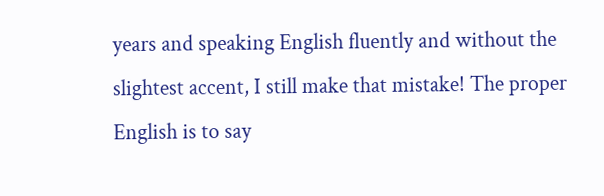years and speaking English fluently and without the slightest accent, I still make that mistake! The proper English is to say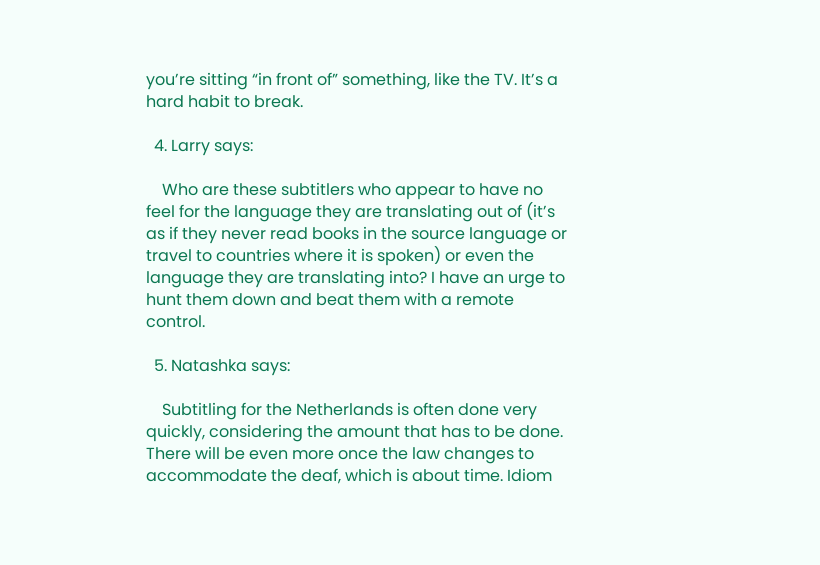you’re sitting “in front of” something, like the TV. It’s a hard habit to break.

  4. Larry says:

    Who are these subtitlers who appear to have no feel for the language they are translating out of (it’s as if they never read books in the source language or travel to countries where it is spoken) or even the language they are translating into? I have an urge to hunt them down and beat them with a remote control.

  5. Natashka says:

    Subtitling for the Netherlands is often done very quickly, considering the amount that has to be done. There will be even more once the law changes to accommodate the deaf, which is about time. Idiom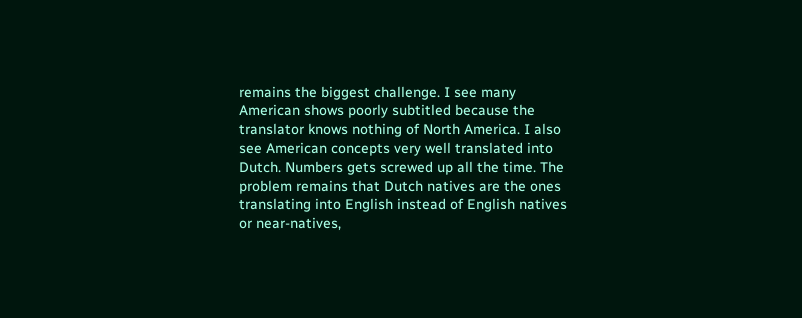remains the biggest challenge. I see many American shows poorly subtitled because the translator knows nothing of North America. I also see American concepts very well translated into Dutch. Numbers gets screwed up all the time. The problem remains that Dutch natives are the ones translating into English instead of English natives or near-natives,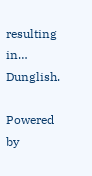resulting in… Dunglish.

Powered by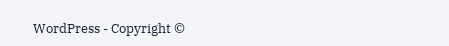WordPress - Copyright ©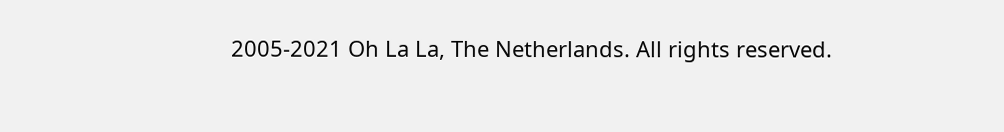2005-2021 Oh La La, The Netherlands. All rights reserved.